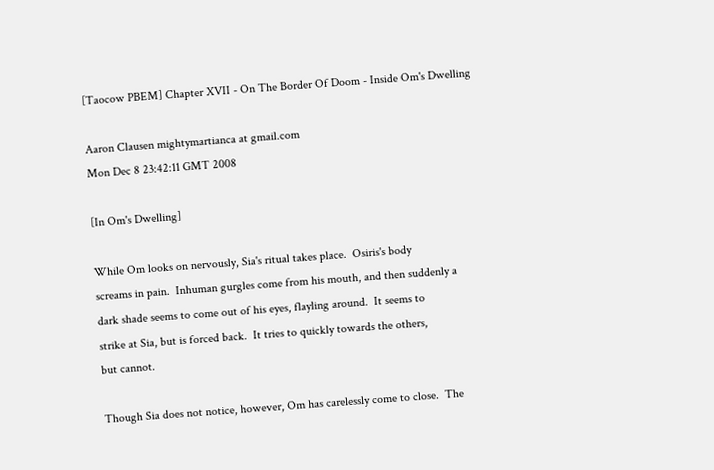[Taocow PBEM] Chapter XVII - On The Border Of Doom - Inside Om's Dwelling

Aaron Clausen mightymartianca at gmail.com
Mon Dec 8 23:42:11 GMT 2008

[In Om's Dwelling]

While Om looks on nervously, Sia's ritual takes place.  Osiris's body
screams in pain.  Inhuman gurgles come from his mouth, and then suddenly a
dark shade seems to come out of his eyes, flayling around.  It seems to
strike at Sia, but is forced back.  It tries to quickly towards the others,
but cannot.

Though Sia does not notice, however, Om has carelessly come to close.  The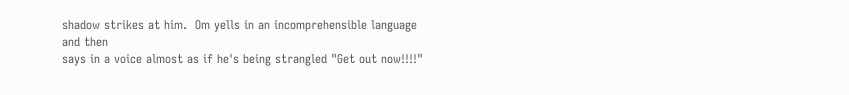shadow strikes at him.  Om yells in an incomprehensible language and then
says in a voice almost as if he's being strangled "Get out now!!!!"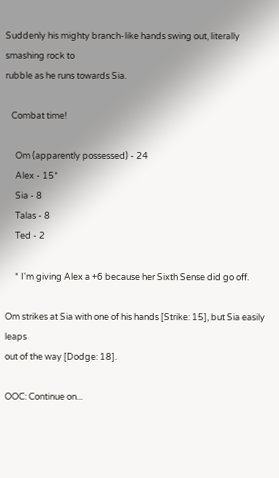Suddenly his mighty branch-like hands swing out, literally smashing rock to
rubble as he runs towards Sia.

   Combat time!

     Om (apparently possessed) - 24
     Alex - 15*
     Sia - 8
     Talas - 8
     Ted - 2

     * I'm giving Alex a +6 because her Sixth Sense did go off.

Om strikes at Sia with one of his hands [Strike: 15], but Sia easily leaps
out of the way [Dodge: 18].

OOC: Continue on...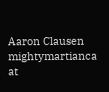Aaron Clausen mightymartianca at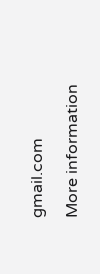gmail.com

More information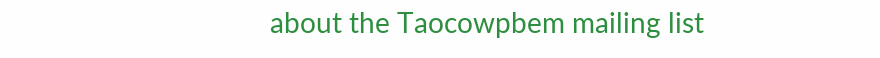about the Taocowpbem mailing list